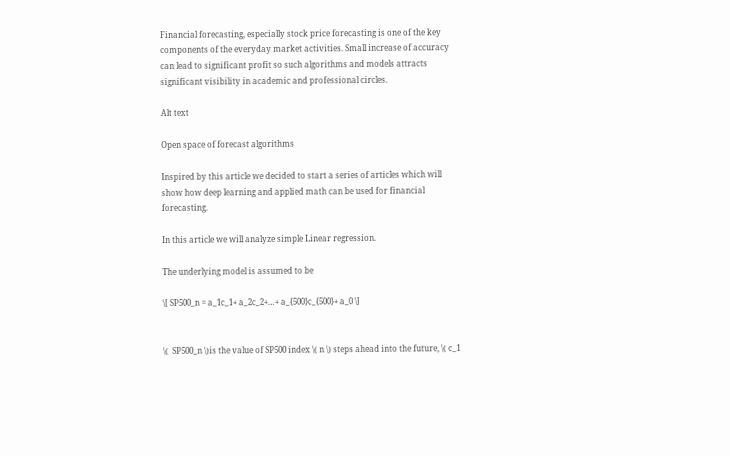Financial forecasting, especially stock price forecasting is one of the key components of the everyday market activities. Small increase of accuracy can lead to significant profit so such algorithms and models attracts significant visibility in academic and professional circles.

Alt text

Open space of forecast algorithms

Inspired by this article we decided to start a series of articles which will show how deep learning and applied math can be used for financial forecasting.

In this article we will analyze simple Linear regression.

The underlying model is assumed to be

\[ SP500_n = a_1c_1+ a_2c_2+…+ a_{500}c_{500}+ a_0 \]


\(  SP500_n \)is the value of SP500 index \( n \) steps ahead into the future, \( c_1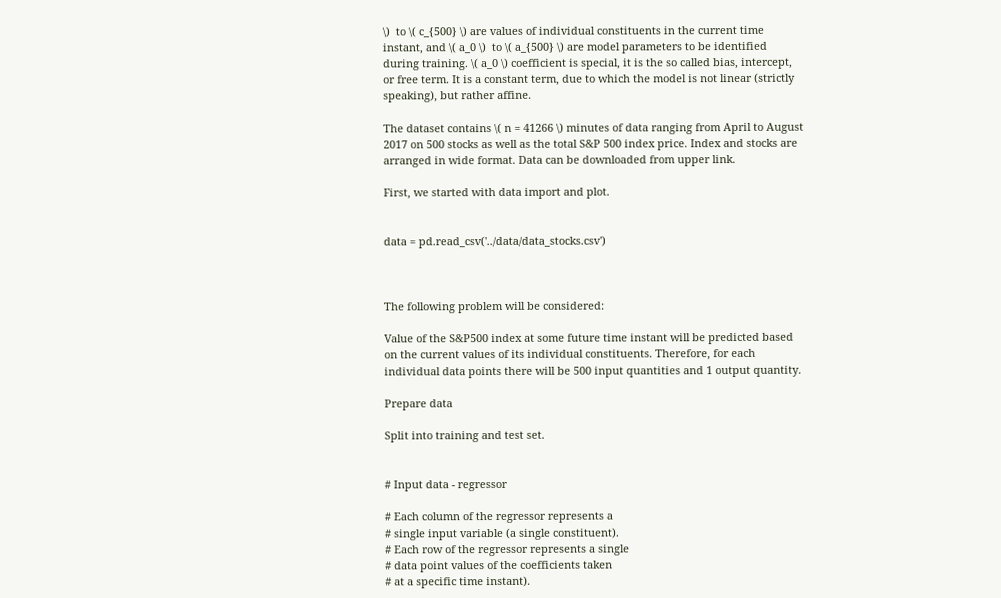\)  to \( c_{500} \) are values of individual constituents in the current time instant, and \( a_0 \)  to \( a_{500} \) are model parameters to be identified during training. \( a_0 \) coefficient is special, it is the so called bias, intercept, or free term. It is a constant term, due to which the model is not linear (strictly speaking), but rather affine.

The dataset contains \( n = 41266 \) minutes of data ranging from April to August 2017 on 500 stocks as well as the total S&P 500 index price. Index and stocks are arranged in wide format. Data can be downloaded from upper link.

First, we started with data import and plot.


data = pd.read_csv('../data/data_stocks.csv')



The following problem will be considered:

Value of the S&P500 index at some future time instant will be predicted based on the current values of its individual constituents. Therefore, for each individual data points there will be 500 input quantities and 1 output quantity.

Prepare data

Split into training and test set.


# Input data - regressor

# Each column of the regressor represents a
# single input variable (a single constituent).
# Each row of the regressor represents a single
# data point values of the coefficients taken
# at a specific time instant).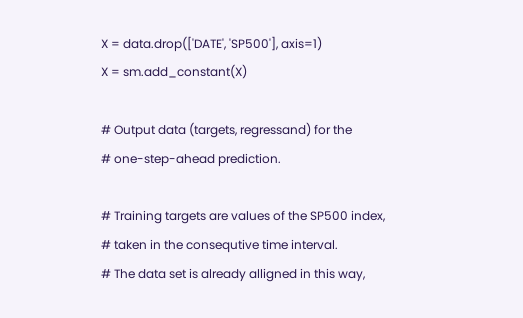X = data.drop(['DATE', 'SP500'], axis=1)
X = sm.add_constant(X)

# Output data (targets, regressand) for the
# one-step-ahead prediction.

# Training targets are values of the SP500 index,
# taken in the consequtive time interval.
# The data set is already alligned in this way,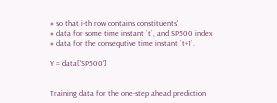# so that i-th row contains constituents'
# data for some time instant `t`, and SP500 index
# data for the consequtive time instant `t+1`.

Y = data['SP500']


Training data for the one-step ahead prediction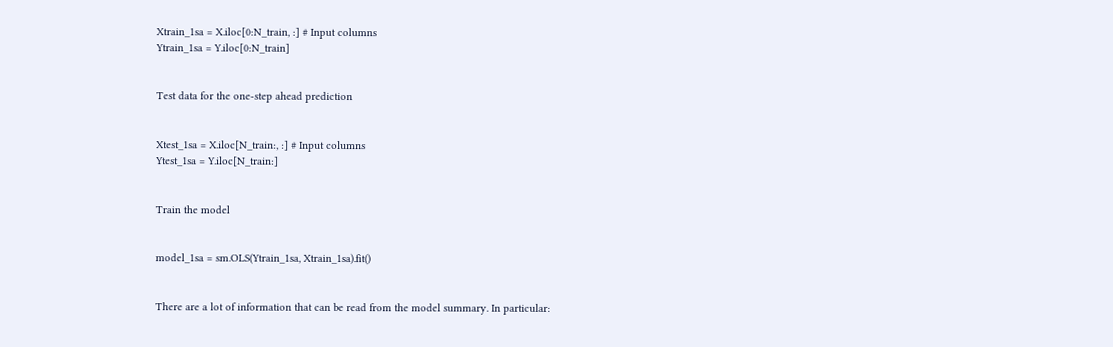Xtrain_1sa = X.iloc[0:N_train, :] # Input columns
Ytrain_1sa = Y.iloc[0:N_train]


Test data for the one-step ahead prediction


Xtest_1sa = X.iloc[N_train:, :] # Input columns
Ytest_1sa = Y.iloc[N_train:]


Train the model


model_1sa = sm.OLS(Ytrain_1sa, Xtrain_1sa).fit()


There are a lot of information that can be read from the model summary. In particular: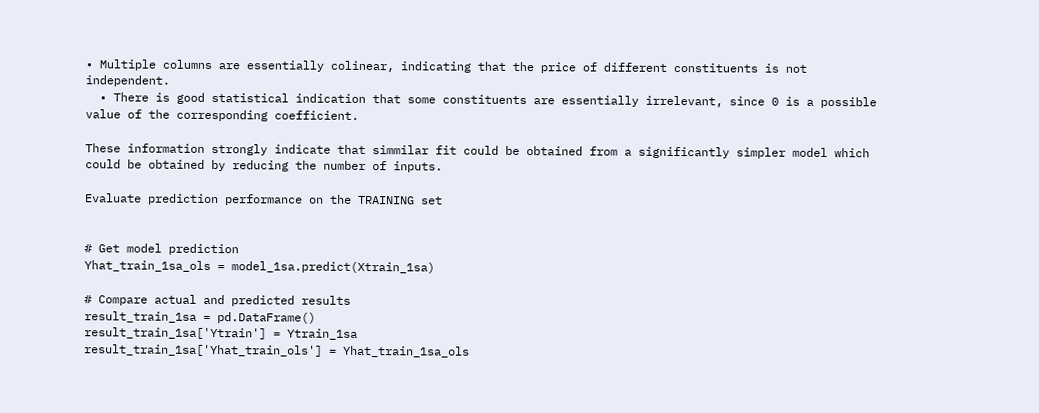• Multiple columns are essentially colinear, indicating that the price of different constituents is not independent.
  • There is good statistical indication that some constituents are essentially irrelevant, since 0 is a possible value of the corresponding coefficient.

These information strongly indicate that simmilar fit could be obtained from a significantly simpler model which could be obtained by reducing the number of inputs.

Evaluate prediction performance on the TRAINING set


# Get model prediction
Yhat_train_1sa_ols = model_1sa.predict(Xtrain_1sa)

# Compare actual and predicted results
result_train_1sa = pd.DataFrame()
result_train_1sa['Ytrain'] = Ytrain_1sa
result_train_1sa['Yhat_train_ols'] = Yhat_train_1sa_ols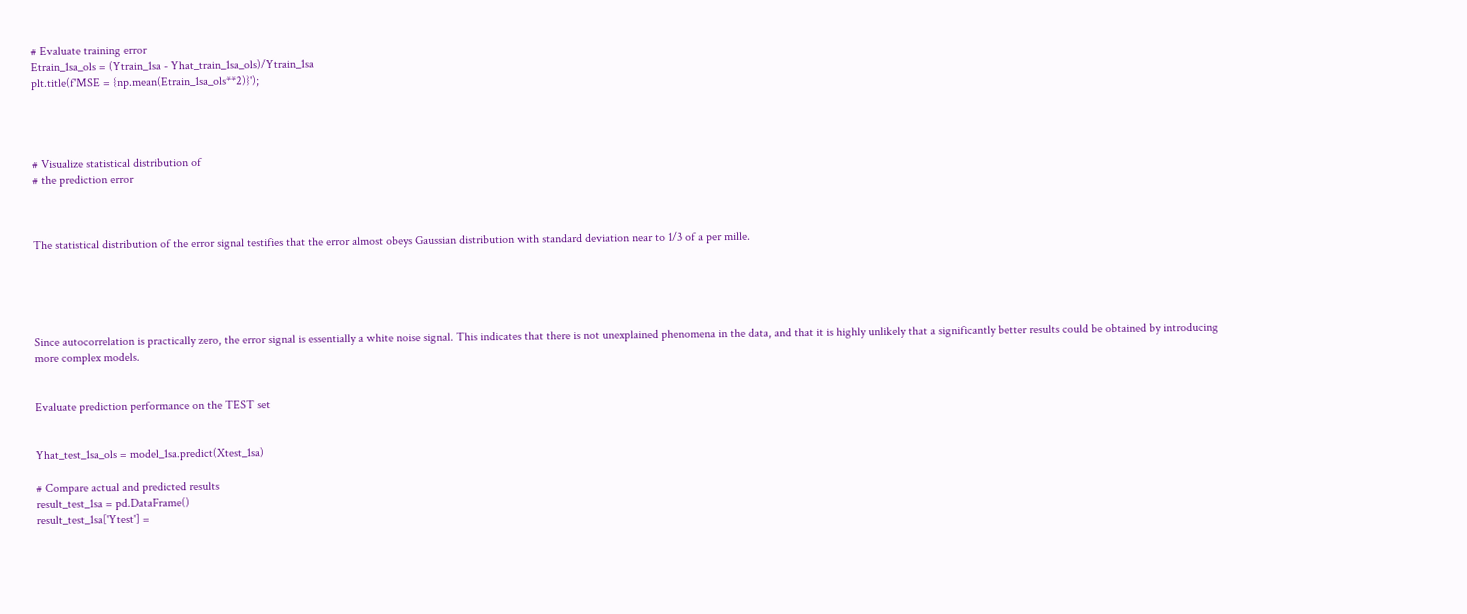# Evaluate training error
Etrain_1sa_ols = (Ytrain_1sa - Yhat_train_1sa_ols)/Ytrain_1sa
plt.title(f'MSE = {np.mean(Etrain_1sa_ols**2)}');




# Visualize statistical distribution of
# the prediction error



The statistical distribution of the error signal testifies that the error almost obeys Gaussian distribution with standard deviation near to 1/3 of a per mille.





Since autocorrelation is practically zero, the error signal is essentially a white noise signal. This indicates that there is not unexplained phenomena in the data, and that it is highly unlikely that a significantly better results could be obtained by introducing more complex models.


Evaluate prediction performance on the TEST set


Yhat_test_1sa_ols = model_1sa.predict(Xtest_1sa)

# Compare actual and predicted results
result_test_1sa = pd.DataFrame()
result_test_1sa['Ytest'] =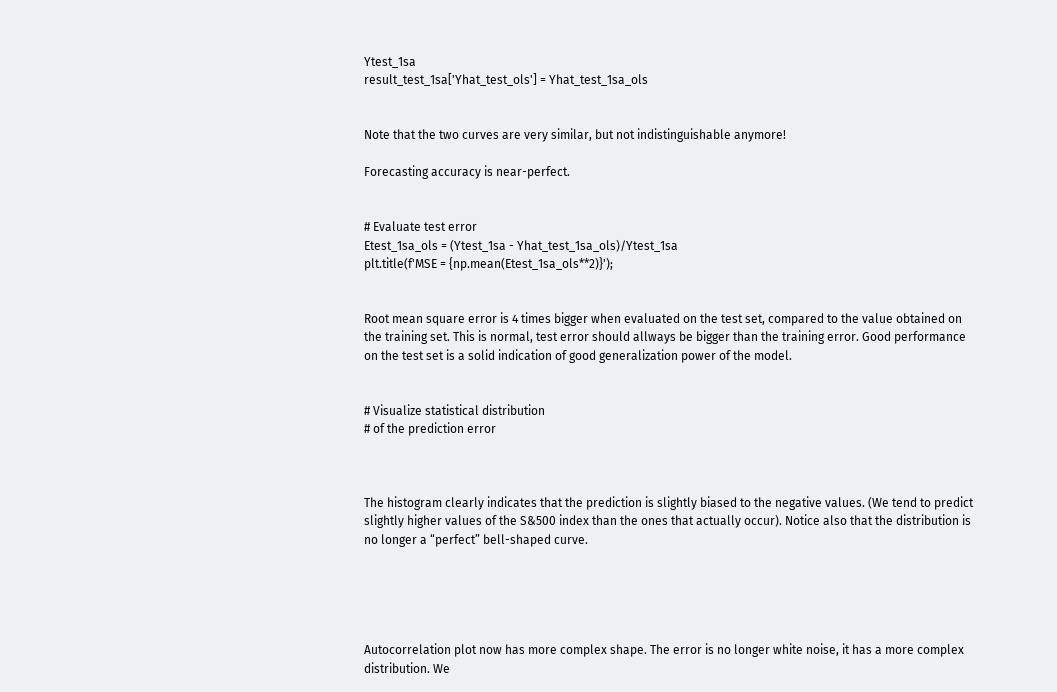Ytest_1sa
result_test_1sa['Yhat_test_ols'] = Yhat_test_1sa_ols


Note that the two curves are very similar, but not indistinguishable anymore!

Forecasting accuracy is near-perfect.


# Evaluate test error
Etest_1sa_ols = (Ytest_1sa - Yhat_test_1sa_ols)/Ytest_1sa
plt.title(f'MSE = {np.mean(Etest_1sa_ols**2)}');


Root mean square error is 4 times bigger when evaluated on the test set, compared to the value obtained on the training set. This is normal, test error should allways be bigger than the training error. Good performance on the test set is a solid indication of good generalization power of the model.


# Visualize statistical distribution
# of the prediction error



The histogram clearly indicates that the prediction is slightly biased to the negative values. (We tend to predict slightly higher values of the S&500 index than the ones that actually occur). Notice also that the distribution is no longer a “perfect” bell-shaped curve.





Autocorrelation plot now has more complex shape. The error is no longer white noise, it has a more complex distribution. We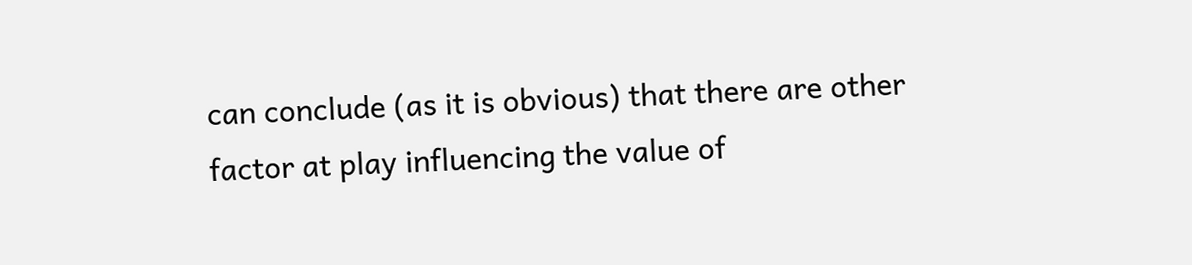can conclude (as it is obvious) that there are other factor at play influencing the value of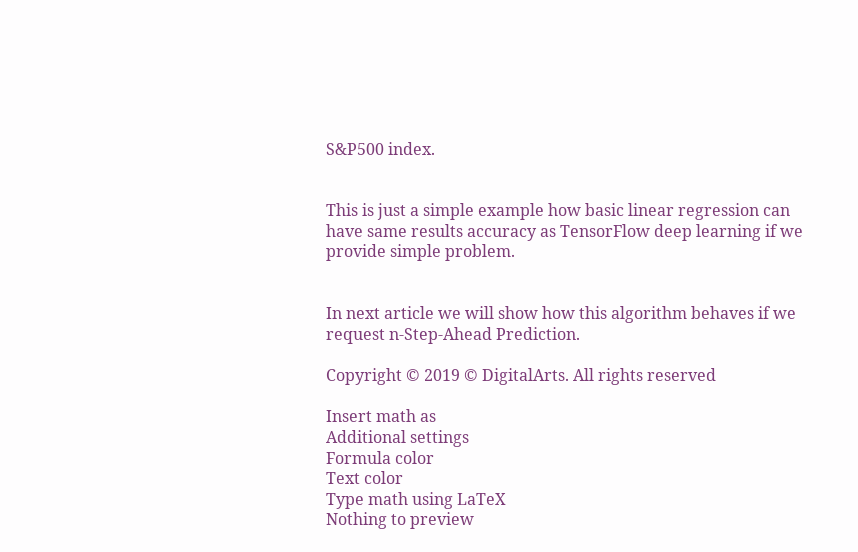S&P500 index.


This is just a simple example how basic linear regression can have same results accuracy as TensorFlow deep learning if we provide simple problem.


In next article we will show how this algorithm behaves if we request n-Step-Ahead Prediction.

Copyright © 2019 © DigitalArts. All rights reserved

Insert math as
Additional settings
Formula color
Text color
Type math using LaTeX
Nothing to preview